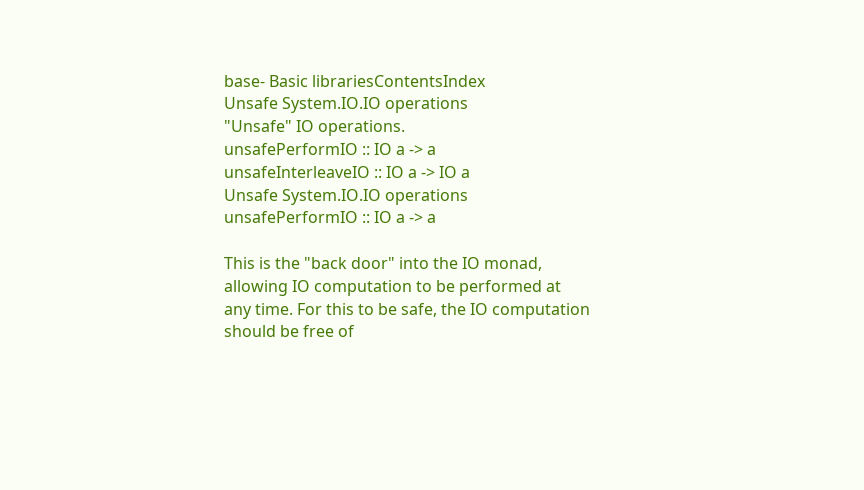base- Basic librariesContentsIndex
Unsafe System.IO.IO operations
"Unsafe" IO operations.
unsafePerformIO :: IO a -> a
unsafeInterleaveIO :: IO a -> IO a
Unsafe System.IO.IO operations
unsafePerformIO :: IO a -> a

This is the "back door" into the IO monad, allowing IO computation to be performed at any time. For this to be safe, the IO computation should be free of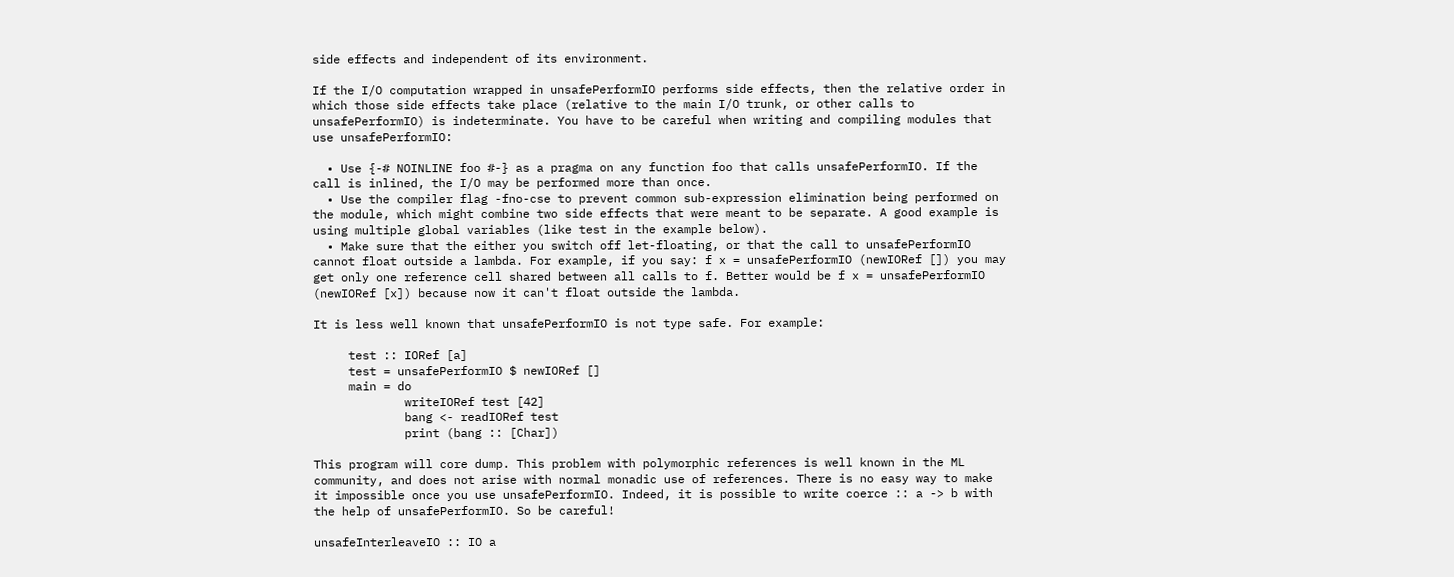side effects and independent of its environment.

If the I/O computation wrapped in unsafePerformIO performs side effects, then the relative order in which those side effects take place (relative to the main I/O trunk, or other calls to unsafePerformIO) is indeterminate. You have to be careful when writing and compiling modules that use unsafePerformIO:

  • Use {-# NOINLINE foo #-} as a pragma on any function foo that calls unsafePerformIO. If the call is inlined, the I/O may be performed more than once.
  • Use the compiler flag -fno-cse to prevent common sub-expression elimination being performed on the module, which might combine two side effects that were meant to be separate. A good example is using multiple global variables (like test in the example below).
  • Make sure that the either you switch off let-floating, or that the call to unsafePerformIO cannot float outside a lambda. For example, if you say: f x = unsafePerformIO (newIORef []) you may get only one reference cell shared between all calls to f. Better would be f x = unsafePerformIO (newIORef [x]) because now it can't float outside the lambda.

It is less well known that unsafePerformIO is not type safe. For example:

     test :: IORef [a]
     test = unsafePerformIO $ newIORef []
     main = do
             writeIORef test [42]
             bang <- readIORef test
             print (bang :: [Char])

This program will core dump. This problem with polymorphic references is well known in the ML community, and does not arise with normal monadic use of references. There is no easy way to make it impossible once you use unsafePerformIO. Indeed, it is possible to write coerce :: a -> b with the help of unsafePerformIO. So be careful!

unsafeInterleaveIO :: IO a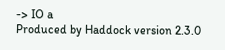-> IO a
Produced by Haddock version 2.3.0